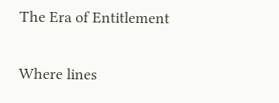The Era of Entitlement

Where lines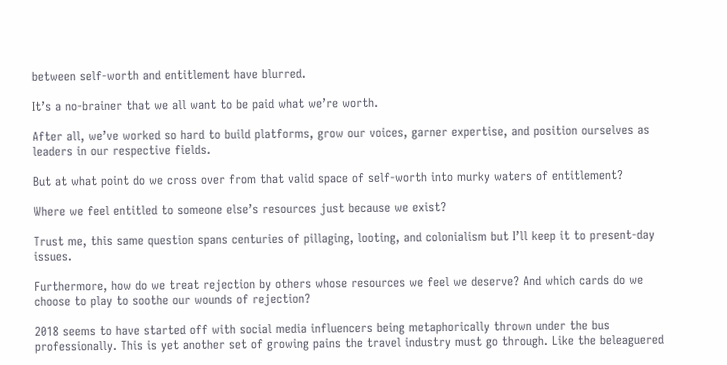between self-worth and entitlement have blurred.

It’s a no-brainer that we all want to be paid what we’re worth.

After all, we’ve worked so hard to build platforms, grow our voices, garner expertise, and position ourselves as leaders in our respective fields.

But at what point do we cross over from that valid space of self-worth into murky waters of entitlement?

Where we feel entitled to someone else’s resources just because we exist?

Trust me, this same question spans centuries of pillaging, looting, and colonialism but I’ll keep it to present-day issues.

Furthermore, how do we treat rejection by others whose resources we feel we deserve? And which cards do we choose to play to soothe our wounds of rejection?

2018 seems to have started off with social media influencers being metaphorically thrown under the bus professionally. This is yet another set of growing pains the travel industry must go through. Like the beleaguered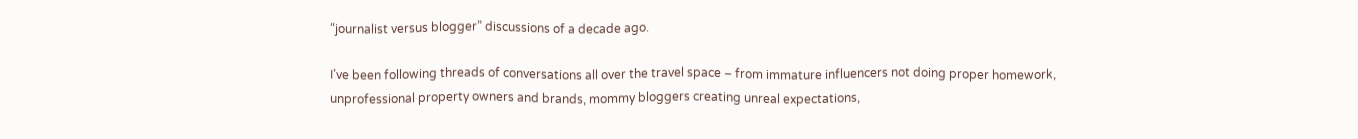“journalist versus blogger” discussions of a decade ago.

I’ve been following threads of conversations all over the travel space – from immature influencers not doing proper homework, unprofessional property owners and brands, mommy bloggers creating unreal expectations,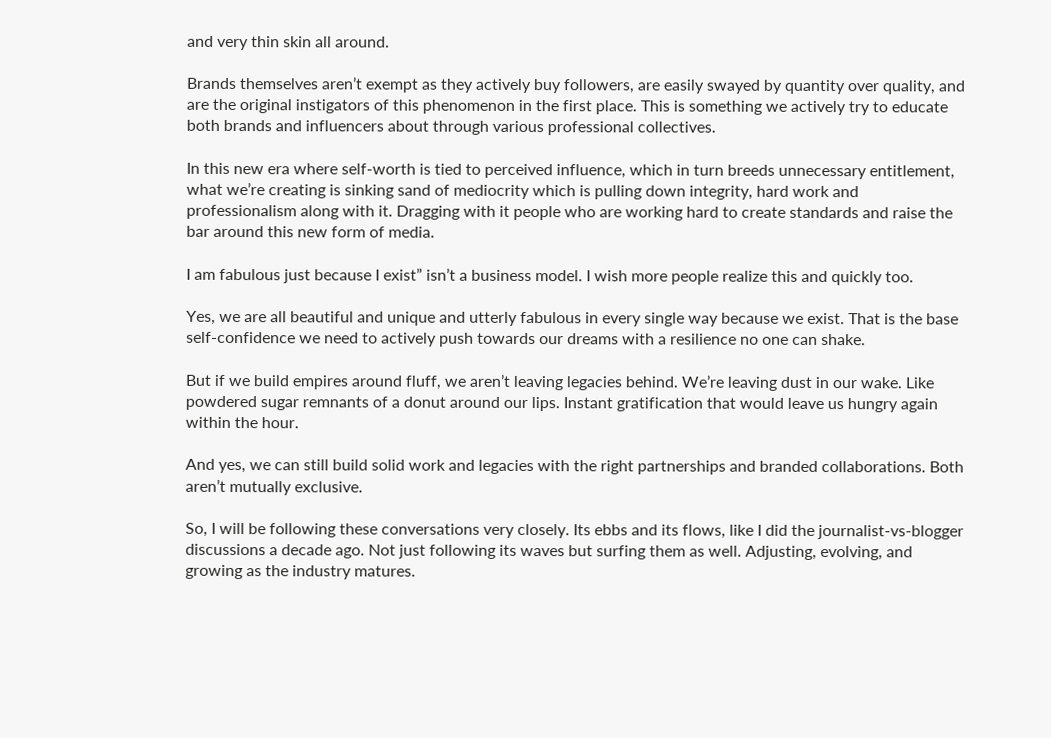and very thin skin all around.

Brands themselves aren’t exempt as they actively buy followers, are easily swayed by quantity over quality, and are the original instigators of this phenomenon in the first place. This is something we actively try to educate both brands and influencers about through various professional collectives.

In this new era where self-worth is tied to perceived influence, which in turn breeds unnecessary entitlement, what we’re creating is sinking sand of mediocrity which is pulling down integrity, hard work and professionalism along with it. Dragging with it people who are working hard to create standards and raise the bar around this new form of media.

I am fabulous just because I exist” isn’t a business model. I wish more people realize this and quickly too.

Yes, we are all beautiful and unique and utterly fabulous in every single way because we exist. That is the base self-confidence we need to actively push towards our dreams with a resilience no one can shake.

But if we build empires around fluff, we aren’t leaving legacies behind. We’re leaving dust in our wake. Like powdered sugar remnants of a donut around our lips. Instant gratification that would leave us hungry again within the hour.

And yes, we can still build solid work and legacies with the right partnerships and branded collaborations. Both aren’t mutually exclusive.

So, I will be following these conversations very closely. Its ebbs and its flows, like I did the journalist-vs-blogger discussions a decade ago. Not just following its waves but surfing them as well. Adjusting, evolving, and growing as the industry matures.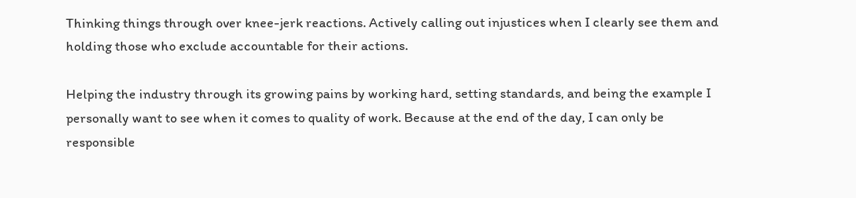Thinking things through over knee-jerk reactions. Actively calling out injustices when I clearly see them and holding those who exclude accountable for their actions.

Helping the industry through its growing pains by working hard, setting standards, and being the example I personally want to see when it comes to quality of work. Because at the end of the day, I can only be responsible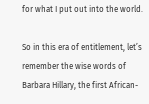for what I put out into the world.

So in this era of entitlement, let’s remember the wise words of Barbara Hillary, the first African-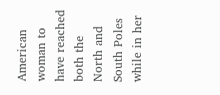American woman to have reached both the North and South Poles while in her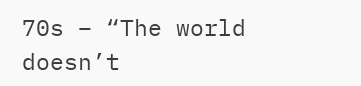70s – “The world doesn’t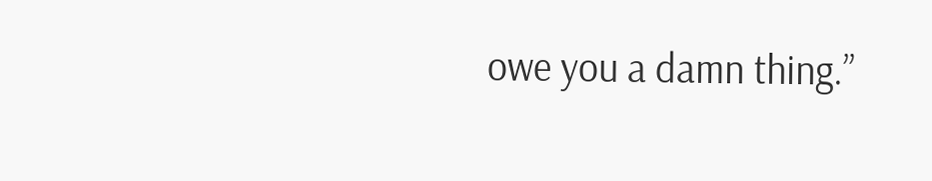owe you a damn thing.”